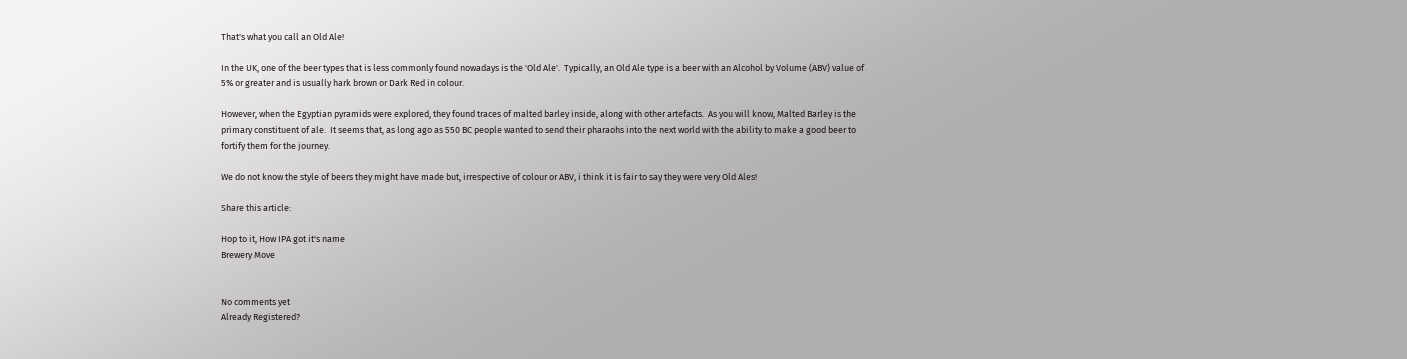That's what you call an Old Ale!

In the UK, one of the beer types that is less commonly found nowadays is the 'Old Ale'.  Typically, an Old Ale type is a beer with an Alcohol by Volume (ABV) value of 5% or greater and is usually hark brown or Dark Red in colour.

However, when the Egyptian pyramids were explored, they found traces of malted barley inside, along with other artefacts.  As you will know, Malted Barley is the primary constituent of ale.  It seems that, as long ago as 550 BC people wanted to send their pharaohs into the next world with the ability to make a good beer to fortify them for the journey.

We do not know the style of beers they might have made but, irrespective of colour or ABV, i think it is fair to say they were very Old Ales!

Share this article:

Hop to it, How IPA got it's name
Brewery Move


No comments yet
Already Registered?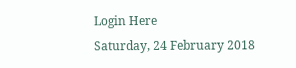Login Here
Saturday, 24 February 2018